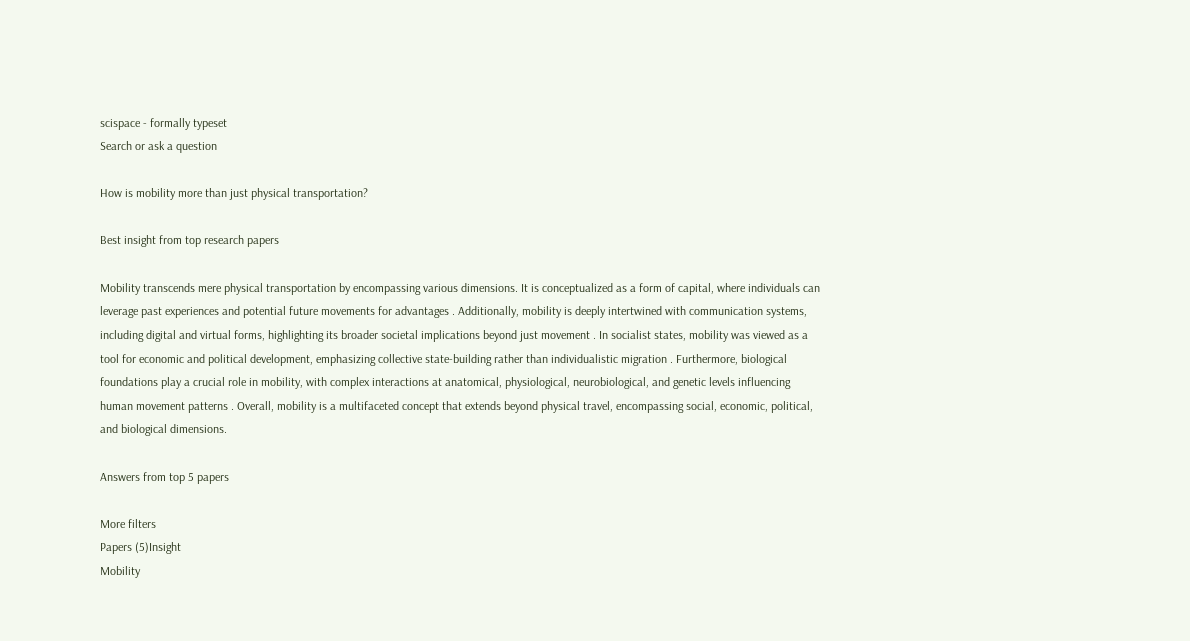scispace - formally typeset
Search or ask a question

How is mobility more than just physical transportation?

Best insight from top research papers

Mobility transcends mere physical transportation by encompassing various dimensions. It is conceptualized as a form of capital, where individuals can leverage past experiences and potential future movements for advantages . Additionally, mobility is deeply intertwined with communication systems, including digital and virtual forms, highlighting its broader societal implications beyond just movement . In socialist states, mobility was viewed as a tool for economic and political development, emphasizing collective state-building rather than individualistic migration . Furthermore, biological foundations play a crucial role in mobility, with complex interactions at anatomical, physiological, neurobiological, and genetic levels influencing human movement patterns . Overall, mobility is a multifaceted concept that extends beyond physical travel, encompassing social, economic, political, and biological dimensions.

Answers from top 5 papers

More filters
Papers (5)Insight
Mobility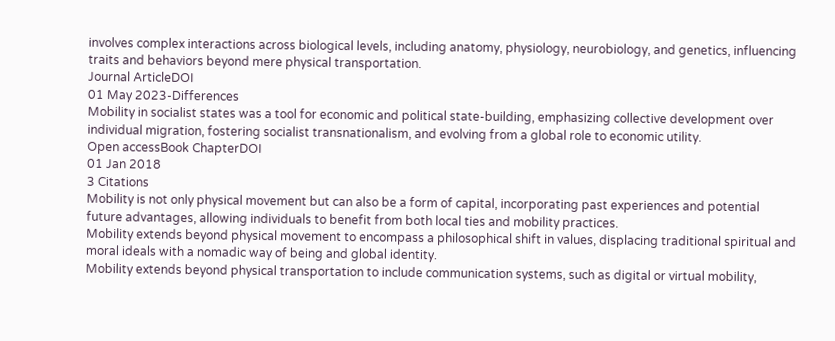involves complex interactions across biological levels, including anatomy, physiology, neurobiology, and genetics, influencing traits and behaviors beyond mere physical transportation.
Journal ArticleDOI
01 May 2023-Differences
Mobility in socialist states was a tool for economic and political state-building, emphasizing collective development over individual migration, fostering socialist transnationalism, and evolving from a global role to economic utility.
Open accessBook ChapterDOI
01 Jan 2018
3 Citations
Mobility is not only physical movement but can also be a form of capital, incorporating past experiences and potential future advantages, allowing individuals to benefit from both local ties and mobility practices.
Mobility extends beyond physical movement to encompass a philosophical shift in values, displacing traditional spiritual and moral ideals with a nomadic way of being and global identity.
Mobility extends beyond physical transportation to include communication systems, such as digital or virtual mobility,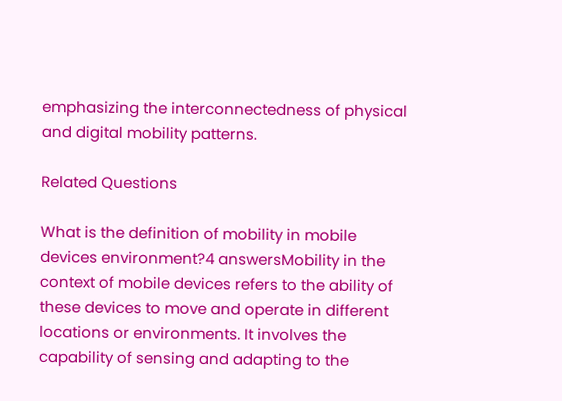emphasizing the interconnectedness of physical and digital mobility patterns.

Related Questions

What is the definition of mobility in mobile devices environment?4 answersMobility in the context of mobile devices refers to the ability of these devices to move and operate in different locations or environments. It involves the capability of sensing and adapting to the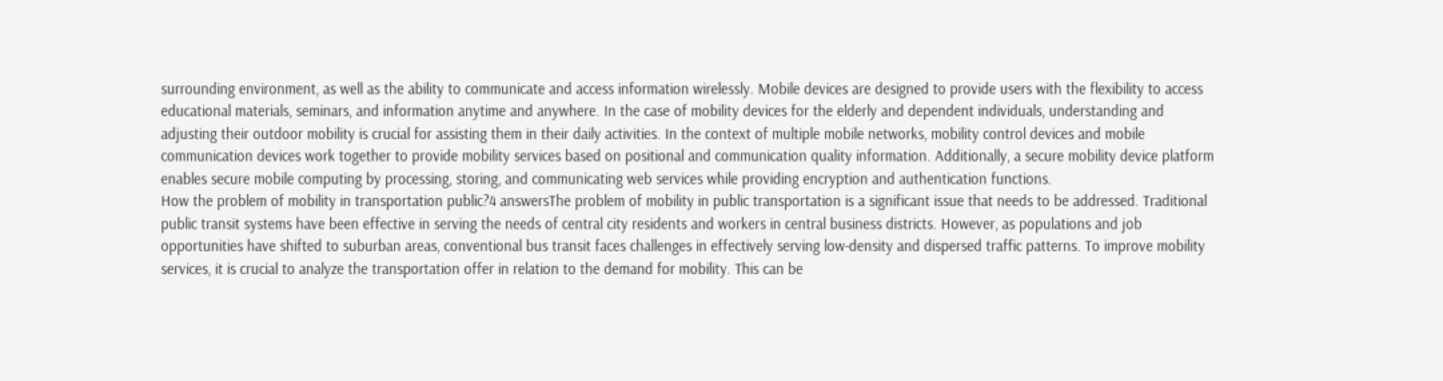surrounding environment, as well as the ability to communicate and access information wirelessly. Mobile devices are designed to provide users with the flexibility to access educational materials, seminars, and information anytime and anywhere. In the case of mobility devices for the elderly and dependent individuals, understanding and adjusting their outdoor mobility is crucial for assisting them in their daily activities. In the context of multiple mobile networks, mobility control devices and mobile communication devices work together to provide mobility services based on positional and communication quality information. Additionally, a secure mobility device platform enables secure mobile computing by processing, storing, and communicating web services while providing encryption and authentication functions.
How the problem of mobility in transportation public?4 answersThe problem of mobility in public transportation is a significant issue that needs to be addressed. Traditional public transit systems have been effective in serving the needs of central city residents and workers in central business districts. However, as populations and job opportunities have shifted to suburban areas, conventional bus transit faces challenges in effectively serving low-density and dispersed traffic patterns. To improve mobility services, it is crucial to analyze the transportation offer in relation to the demand for mobility. This can be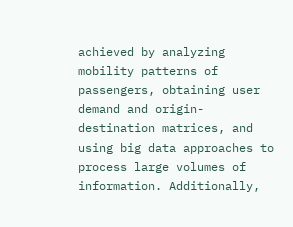achieved by analyzing mobility patterns of passengers, obtaining user demand and origin-destination matrices, and using big data approaches to process large volumes of information. Additionally,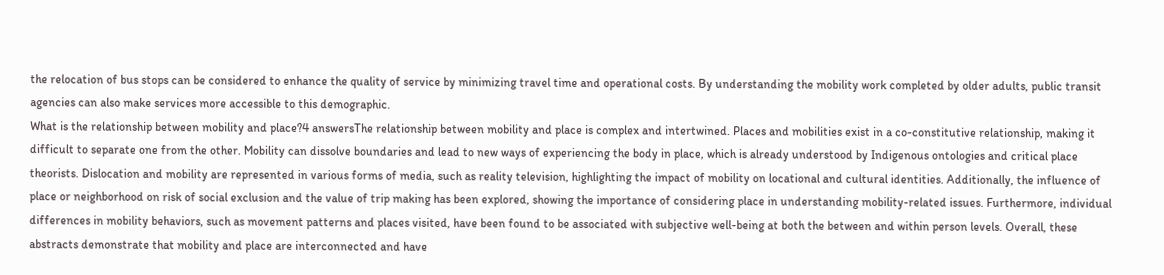the relocation of bus stops can be considered to enhance the quality of service by minimizing travel time and operational costs. By understanding the mobility work completed by older adults, public transit agencies can also make services more accessible to this demographic.
What is the relationship between mobility and place?4 answersThe relationship between mobility and place is complex and intertwined. Places and mobilities exist in a co-constitutive relationship, making it difficult to separate one from the other. Mobility can dissolve boundaries and lead to new ways of experiencing the body in place, which is already understood by Indigenous ontologies and critical place theorists. Dislocation and mobility are represented in various forms of media, such as reality television, highlighting the impact of mobility on locational and cultural identities. Additionally, the influence of place or neighborhood on risk of social exclusion and the value of trip making has been explored, showing the importance of considering place in understanding mobility-related issues. Furthermore, individual differences in mobility behaviors, such as movement patterns and places visited, have been found to be associated with subjective well-being at both the between and within person levels. Overall, these abstracts demonstrate that mobility and place are interconnected and have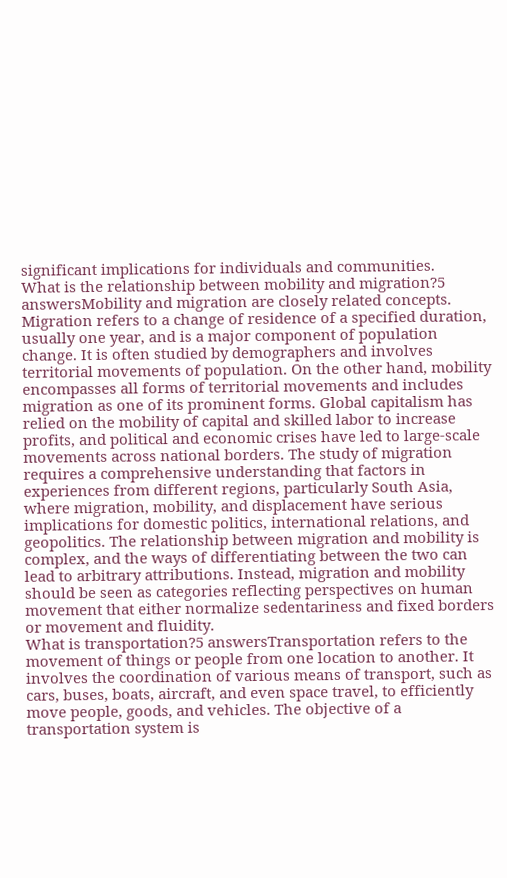significant implications for individuals and communities.
What is the relationship between mobility and migration?5 answersMobility and migration are closely related concepts. Migration refers to a change of residence of a specified duration, usually one year, and is a major component of population change. It is often studied by demographers and involves territorial movements of population. On the other hand, mobility encompasses all forms of territorial movements and includes migration as one of its prominent forms. Global capitalism has relied on the mobility of capital and skilled labor to increase profits, and political and economic crises have led to large-scale movements across national borders. The study of migration requires a comprehensive understanding that factors in experiences from different regions, particularly South Asia, where migration, mobility, and displacement have serious implications for domestic politics, international relations, and geopolitics. The relationship between migration and mobility is complex, and the ways of differentiating between the two can lead to arbitrary attributions. Instead, migration and mobility should be seen as categories reflecting perspectives on human movement that either normalize sedentariness and fixed borders or movement and fluidity.
What is transportation?5 answersTransportation refers to the movement of things or people from one location to another. It involves the coordination of various means of transport, such as cars, buses, boats, aircraft, and even space travel, to efficiently move people, goods, and vehicles. The objective of a transportation system is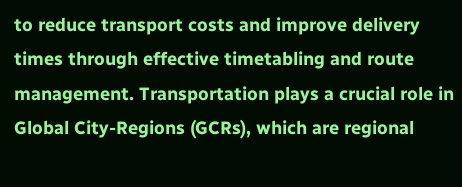to reduce transport costs and improve delivery times through effective timetabling and route management. Transportation plays a crucial role in Global City-Regions (GCRs), which are regional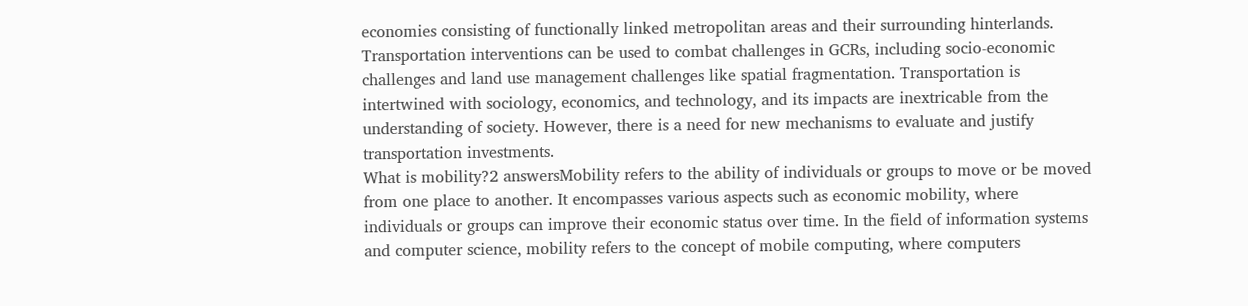economies consisting of functionally linked metropolitan areas and their surrounding hinterlands. Transportation interventions can be used to combat challenges in GCRs, including socio-economic challenges and land use management challenges like spatial fragmentation. Transportation is intertwined with sociology, economics, and technology, and its impacts are inextricable from the understanding of society. However, there is a need for new mechanisms to evaluate and justify transportation investments.
What is mobility?2 answersMobility refers to the ability of individuals or groups to move or be moved from one place to another. It encompasses various aspects such as economic mobility, where individuals or groups can improve their economic status over time. In the field of information systems and computer science, mobility refers to the concept of mobile computing, where computers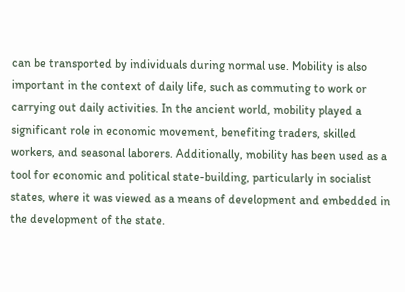can be transported by individuals during normal use. Mobility is also important in the context of daily life, such as commuting to work or carrying out daily activities. In the ancient world, mobility played a significant role in economic movement, benefiting traders, skilled workers, and seasonal laborers. Additionally, mobility has been used as a tool for economic and political state-building, particularly in socialist states, where it was viewed as a means of development and embedded in the development of the state.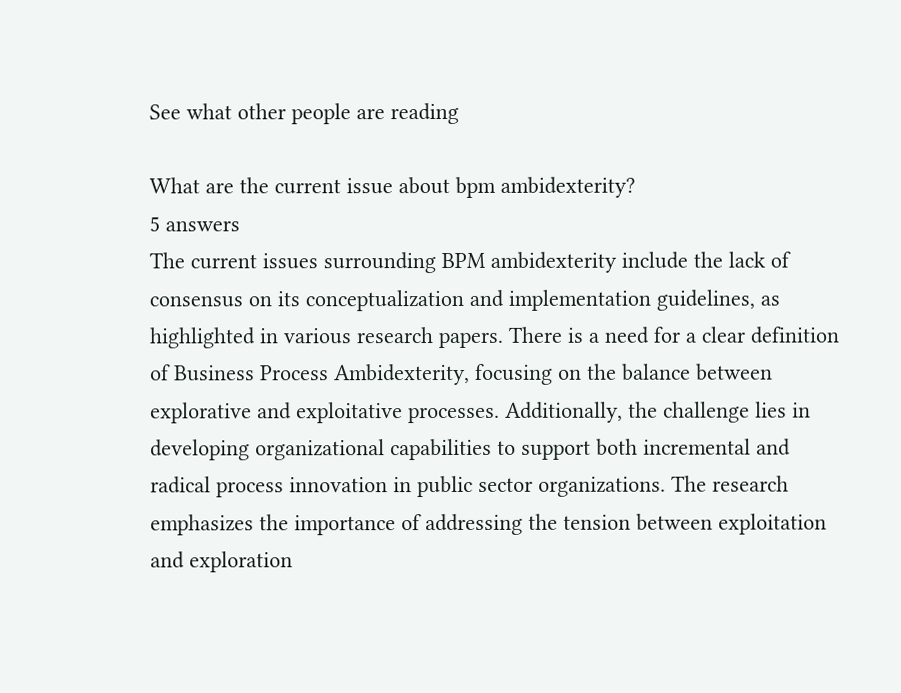See what other people are reading

What are the current issue about bpm ambidexterity?
5 answers
The current issues surrounding BPM ambidexterity include the lack of consensus on its conceptualization and implementation guidelines, as highlighted in various research papers. There is a need for a clear definition of Business Process Ambidexterity, focusing on the balance between explorative and exploitative processes. Additionally, the challenge lies in developing organizational capabilities to support both incremental and radical process innovation in public sector organizations. The research emphasizes the importance of addressing the tension between exploitation and exploration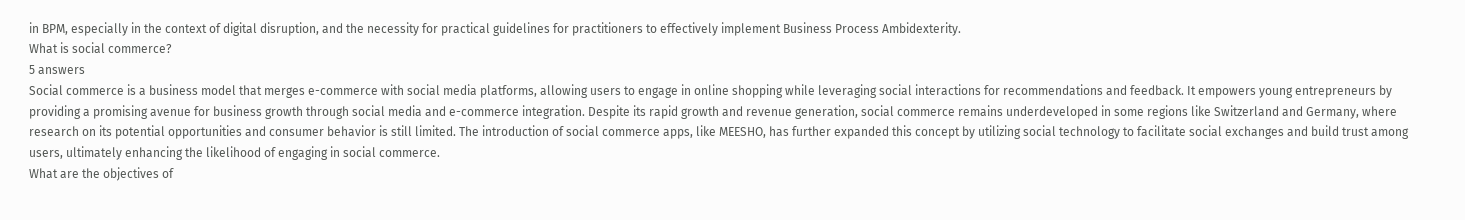in BPM, especially in the context of digital disruption, and the necessity for practical guidelines for practitioners to effectively implement Business Process Ambidexterity.
What is social commerce?
5 answers
Social commerce is a business model that merges e-commerce with social media platforms, allowing users to engage in online shopping while leveraging social interactions for recommendations and feedback. It empowers young entrepreneurs by providing a promising avenue for business growth through social media and e-commerce integration. Despite its rapid growth and revenue generation, social commerce remains underdeveloped in some regions like Switzerland and Germany, where research on its potential opportunities and consumer behavior is still limited. The introduction of social commerce apps, like MEESHO, has further expanded this concept by utilizing social technology to facilitate social exchanges and build trust among users, ultimately enhancing the likelihood of engaging in social commerce.
What are the objectives of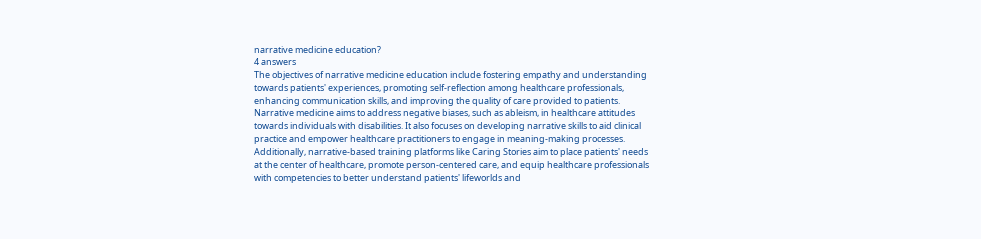narrative medicine education?
4 answers
The objectives of narrative medicine education include fostering empathy and understanding towards patients' experiences, promoting self-reflection among healthcare professionals, enhancing communication skills, and improving the quality of care provided to patients. Narrative medicine aims to address negative biases, such as ableism, in healthcare attitudes towards individuals with disabilities. It also focuses on developing narrative skills to aid clinical practice and empower healthcare practitioners to engage in meaning-making processes. Additionally, narrative-based training platforms like Caring Stories aim to place patients' needs at the center of healthcare, promote person-centered care, and equip healthcare professionals with competencies to better understand patients' lifeworlds and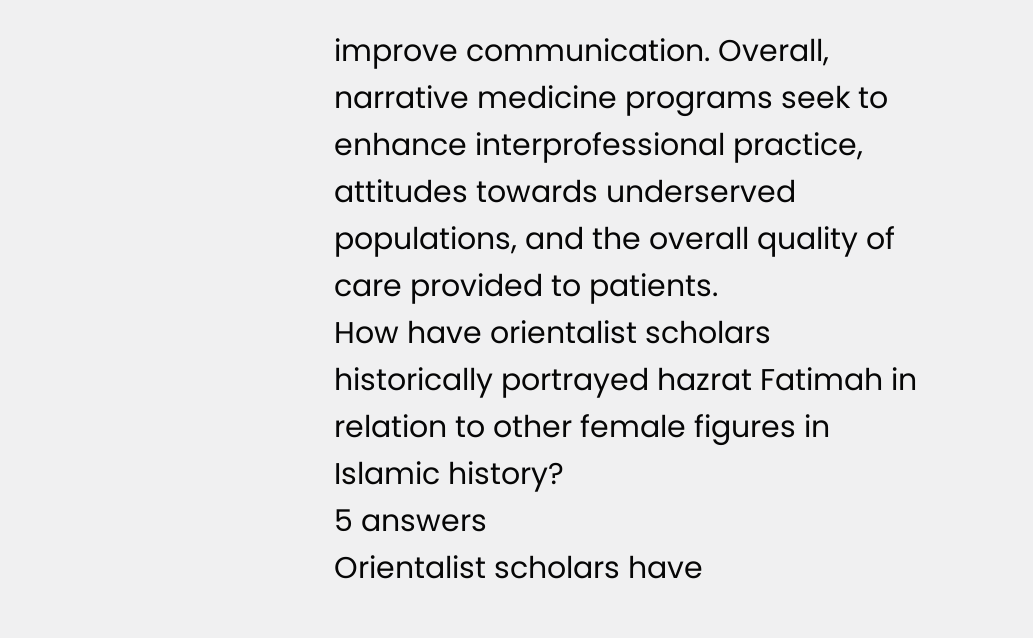improve communication. Overall, narrative medicine programs seek to enhance interprofessional practice, attitudes towards underserved populations, and the overall quality of care provided to patients.
How have orientalist scholars historically portrayed hazrat Fatimah in relation to other female figures in Islamic history?
5 answers
Orientalist scholars have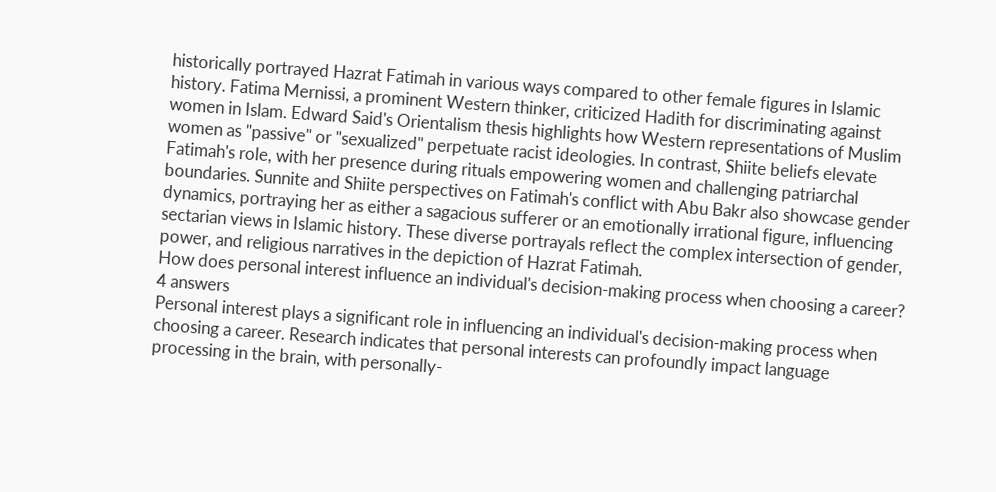historically portrayed Hazrat Fatimah in various ways compared to other female figures in Islamic history. Fatima Mernissi, a prominent Western thinker, criticized Hadith for discriminating against women in Islam. Edward Said's Orientalism thesis highlights how Western representations of Muslim women as "passive" or "sexualized" perpetuate racist ideologies. In contrast, Shiite beliefs elevate Fatimah's role, with her presence during rituals empowering women and challenging patriarchal boundaries. Sunnite and Shiite perspectives on Fatimah's conflict with Abu Bakr also showcase gender dynamics, portraying her as either a sagacious sufferer or an emotionally irrational figure, influencing sectarian views in Islamic history. These diverse portrayals reflect the complex intersection of gender, power, and religious narratives in the depiction of Hazrat Fatimah.
How does personal interest influence an individual's decision-making process when choosing a career?
4 answers
Personal interest plays a significant role in influencing an individual's decision-making process when choosing a career. Research indicates that personal interests can profoundly impact language processing in the brain, with personally-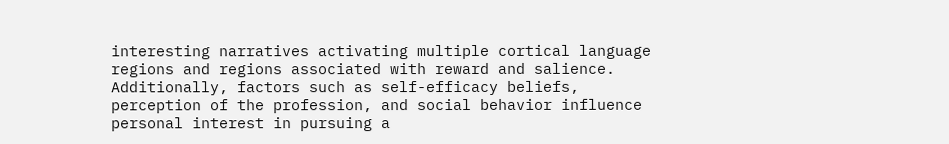interesting narratives activating multiple cortical language regions and regions associated with reward and salience. Additionally, factors such as self-efficacy beliefs, perception of the profession, and social behavior influence personal interest in pursuing a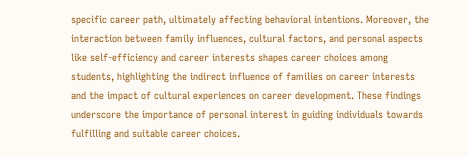specific career path, ultimately affecting behavioral intentions. Moreover, the interaction between family influences, cultural factors, and personal aspects like self-efficiency and career interests shapes career choices among students, highlighting the indirect influence of families on career interests and the impact of cultural experiences on career development. These findings underscore the importance of personal interest in guiding individuals towards fulfilling and suitable career choices.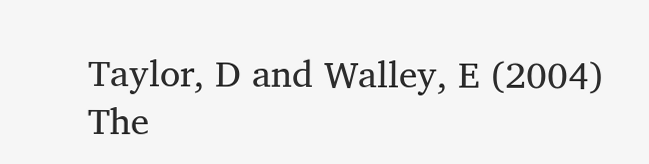Taylor, D and Walley, E (2004) The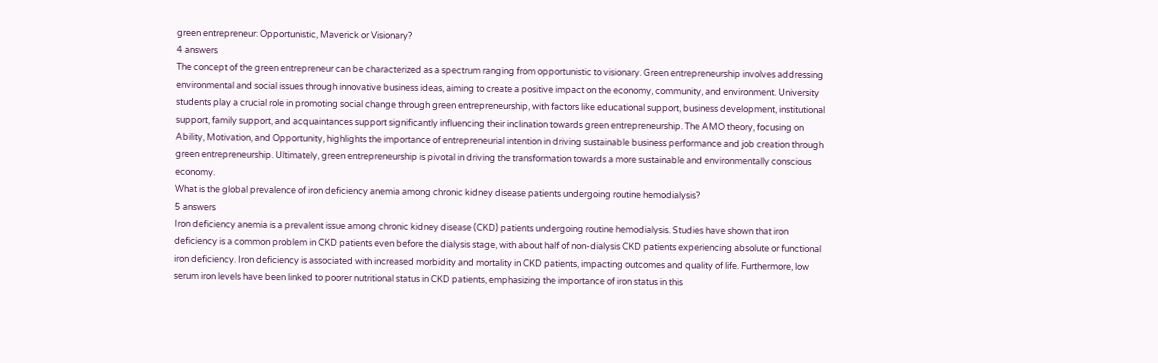green entrepreneur: Opportunistic, Maverick or Visionary?
4 answers
The concept of the green entrepreneur can be characterized as a spectrum ranging from opportunistic to visionary. Green entrepreneurship involves addressing environmental and social issues through innovative business ideas, aiming to create a positive impact on the economy, community, and environment. University students play a crucial role in promoting social change through green entrepreneurship, with factors like educational support, business development, institutional support, family support, and acquaintances support significantly influencing their inclination towards green entrepreneurship. The AMO theory, focusing on Ability, Motivation, and Opportunity, highlights the importance of entrepreneurial intention in driving sustainable business performance and job creation through green entrepreneurship. Ultimately, green entrepreneurship is pivotal in driving the transformation towards a more sustainable and environmentally conscious economy.
What is the global prevalence of iron deficiency anemia among chronic kidney disease patients undergoing routine hemodialysis?
5 answers
Iron deficiency anemia is a prevalent issue among chronic kidney disease (CKD) patients undergoing routine hemodialysis. Studies have shown that iron deficiency is a common problem in CKD patients even before the dialysis stage, with about half of non-dialysis CKD patients experiencing absolute or functional iron deficiency. Iron deficiency is associated with increased morbidity and mortality in CKD patients, impacting outcomes and quality of life. Furthermore, low serum iron levels have been linked to poorer nutritional status in CKD patients, emphasizing the importance of iron status in this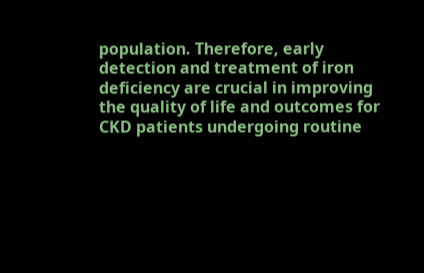population. Therefore, early detection and treatment of iron deficiency are crucial in improving the quality of life and outcomes for CKD patients undergoing routine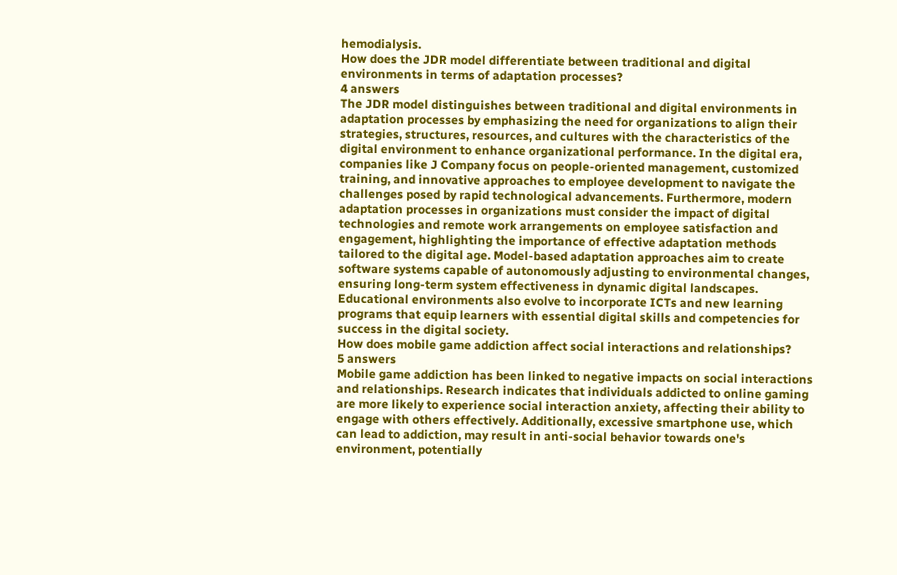hemodialysis.
How does the JDR model differentiate between traditional and digital environments in terms of adaptation processes?
4 answers
The JDR model distinguishes between traditional and digital environments in adaptation processes by emphasizing the need for organizations to align their strategies, structures, resources, and cultures with the characteristics of the digital environment to enhance organizational performance. In the digital era, companies like J Company focus on people-oriented management, customized training, and innovative approaches to employee development to navigate the challenges posed by rapid technological advancements. Furthermore, modern adaptation processes in organizations must consider the impact of digital technologies and remote work arrangements on employee satisfaction and engagement, highlighting the importance of effective adaptation methods tailored to the digital age. Model-based adaptation approaches aim to create software systems capable of autonomously adjusting to environmental changes, ensuring long-term system effectiveness in dynamic digital landscapes. Educational environments also evolve to incorporate ICTs and new learning programs that equip learners with essential digital skills and competencies for success in the digital society.
How does mobile game addiction affect social interactions and relationships?
5 answers
Mobile game addiction has been linked to negative impacts on social interactions and relationships. Research indicates that individuals addicted to online gaming are more likely to experience social interaction anxiety, affecting their ability to engage with others effectively. Additionally, excessive smartphone use, which can lead to addiction, may result in anti-social behavior towards one's environment, potentially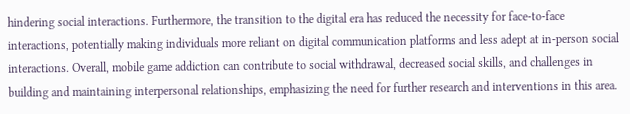hindering social interactions. Furthermore, the transition to the digital era has reduced the necessity for face-to-face interactions, potentially making individuals more reliant on digital communication platforms and less adept at in-person social interactions. Overall, mobile game addiction can contribute to social withdrawal, decreased social skills, and challenges in building and maintaining interpersonal relationships, emphasizing the need for further research and interventions in this area.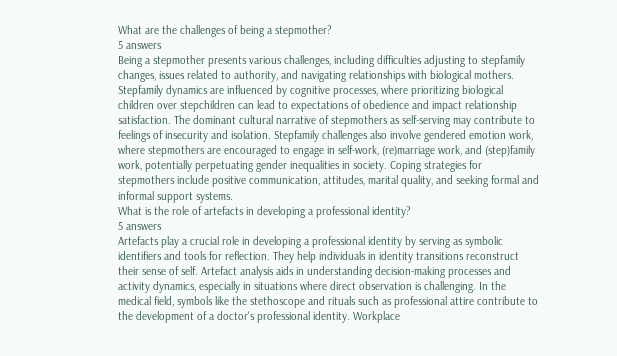What are the challenges of being a stepmother?
5 answers
Being a stepmother presents various challenges, including difficulties adjusting to stepfamily changes, issues related to authority, and navigating relationships with biological mothers. Stepfamily dynamics are influenced by cognitive processes, where prioritizing biological children over stepchildren can lead to expectations of obedience and impact relationship satisfaction. The dominant cultural narrative of stepmothers as self-serving may contribute to feelings of insecurity and isolation. Stepfamily challenges also involve gendered emotion work, where stepmothers are encouraged to engage in self-work, (re)marriage work, and (step)family work, potentially perpetuating gender inequalities in society. Coping strategies for stepmothers include positive communication, attitudes, marital quality, and seeking formal and informal support systems.
What is the role of artefacts in developing a professional identity?
5 answers
Artefacts play a crucial role in developing a professional identity by serving as symbolic identifiers and tools for reflection. They help individuals in identity transitions reconstruct their sense of self. Artefact analysis aids in understanding decision-making processes and activity dynamics, especially in situations where direct observation is challenging. In the medical field, symbols like the stethoscope and rituals such as professional attire contribute to the development of a doctor's professional identity. Workplace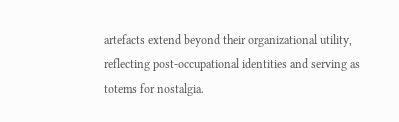artefacts extend beyond their organizational utility, reflecting post-occupational identities and serving as totems for nostalgia.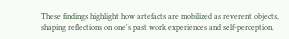These findings highlight how artefacts are mobilized as reverent objects, shaping reflections on one's past work experiences and self-perception.